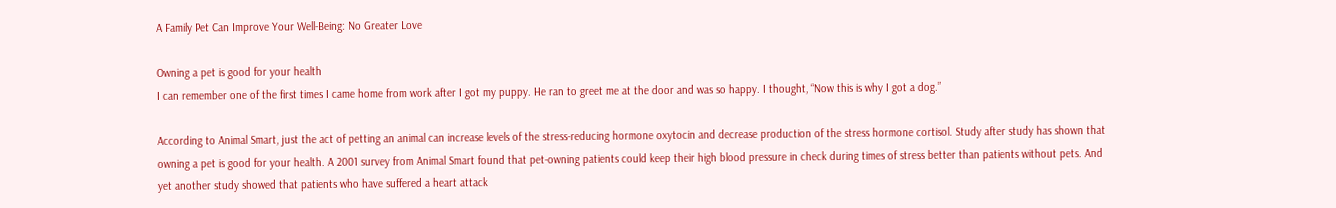A Family Pet Can Improve Your Well-Being: No Greater Love

Owning a pet is good for your health
I can remember one of the first times I came home from work after I got my puppy. He ran to greet me at the door and was so happy. I thought, “Now this is why I got a dog.”

According to Animal Smart, just the act of petting an animal can increase levels of the stress-reducing hormone oxytocin and decrease production of the stress hormone cortisol. Study after study has shown that owning a pet is good for your health. A 2001 survey from Animal Smart found that pet-owning patients could keep their high blood pressure in check during times of stress better than patients without pets. And yet another study showed that patients who have suffered a heart attack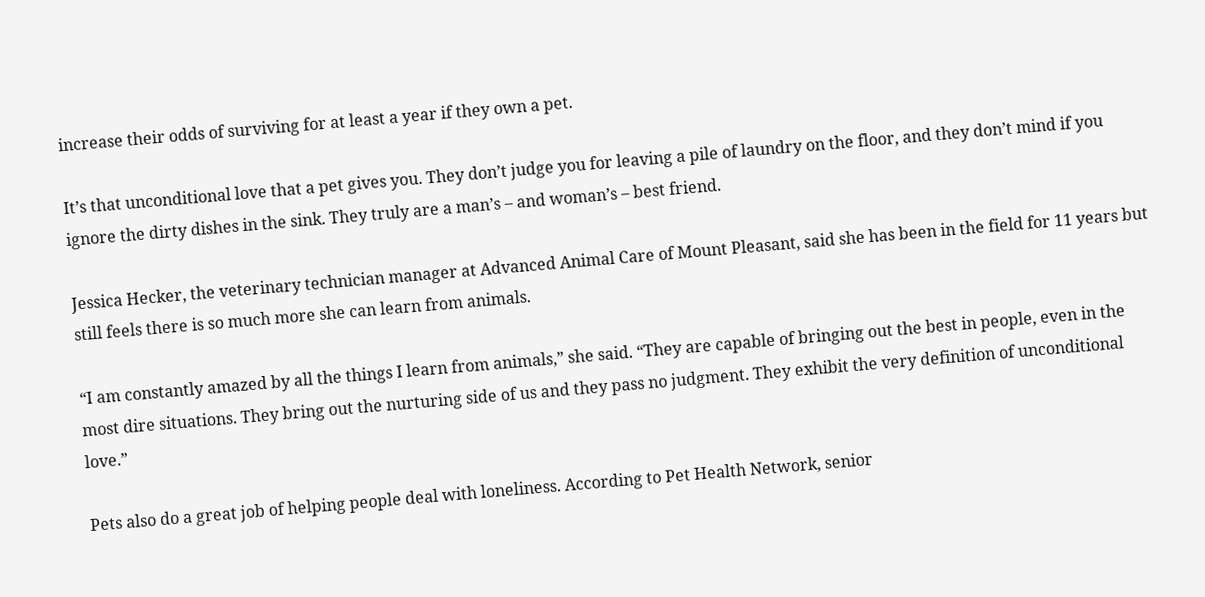increase their odds of surviving for at least a year if they own a pet.

It’s that unconditional love that a pet gives you. They don’t judge you for leaving a pile of laundry on the floor, and they don’t mind if you ignore the dirty dishes in the sink. They truly are a man’s – and woman’s – best friend.

Jessica Hecker, the veterinary technician manager at Advanced Animal Care of Mount Pleasant, said she has been in the field for 11 years but still feels there is so much more she can learn from animals.

“I am constantly amazed by all the things I learn from animals,” she said. “They are capable of bringing out the best in people, even in the most dire situations. They bring out the nurturing side of us and they pass no judgment. They exhibit the very definition of unconditional love.”

Pets also do a great job of helping people deal with loneliness. According to Pet Health Network, senior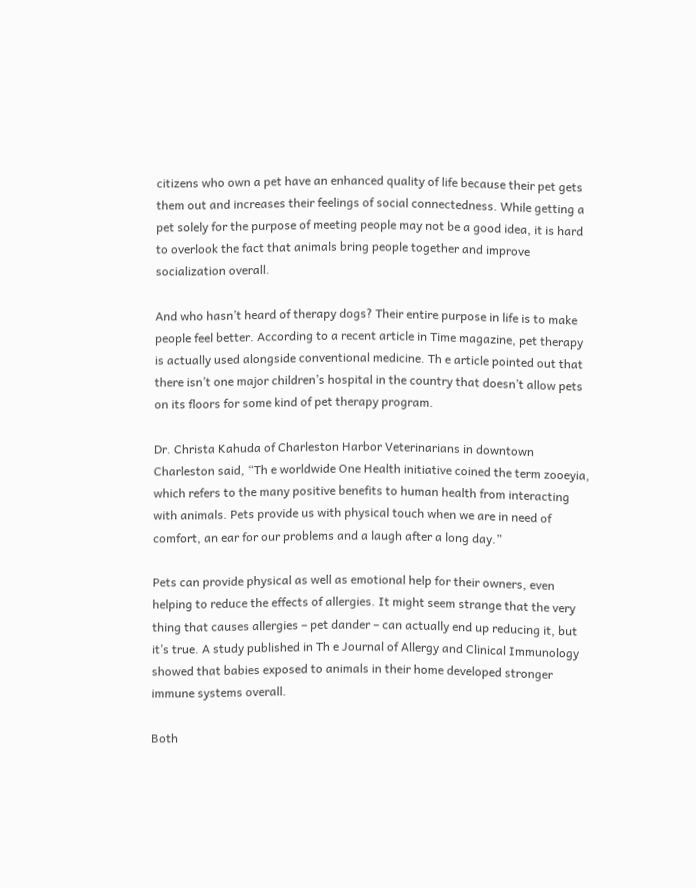citizens who own a pet have an enhanced quality of life because their pet gets them out and increases their feelings of social connectedness. While getting a pet solely for the purpose of meeting people may not be a good idea, it is hard to overlook the fact that animals bring people together and improve socialization overall.

And who hasn’t heard of therapy dogs? Their entire purpose in life is to make people feel better. According to a recent article in Time magazine, pet therapy is actually used alongside conventional medicine. Th e article pointed out that there isn’t one major children’s hospital in the country that doesn’t allow pets on its floors for some kind of pet therapy program.

Dr. Christa Kahuda of Charleston Harbor Veterinarians in downtown Charleston said, “Th e worldwide One Health initiative coined the term zooeyia, which refers to the many positive benefits to human health from interacting with animals. Pets provide us with physical touch when we are in need of comfort, an ear for our problems and a laugh after a long day.”

Pets can provide physical as well as emotional help for their owners, even helping to reduce the effects of allergies. It might seem strange that the very thing that causes allergies – pet dander – can actually end up reducing it, but it’s true. A study published in Th e Journal of Allergy and Clinical Immunology showed that babies exposed to animals in their home developed stronger immune systems overall.

Both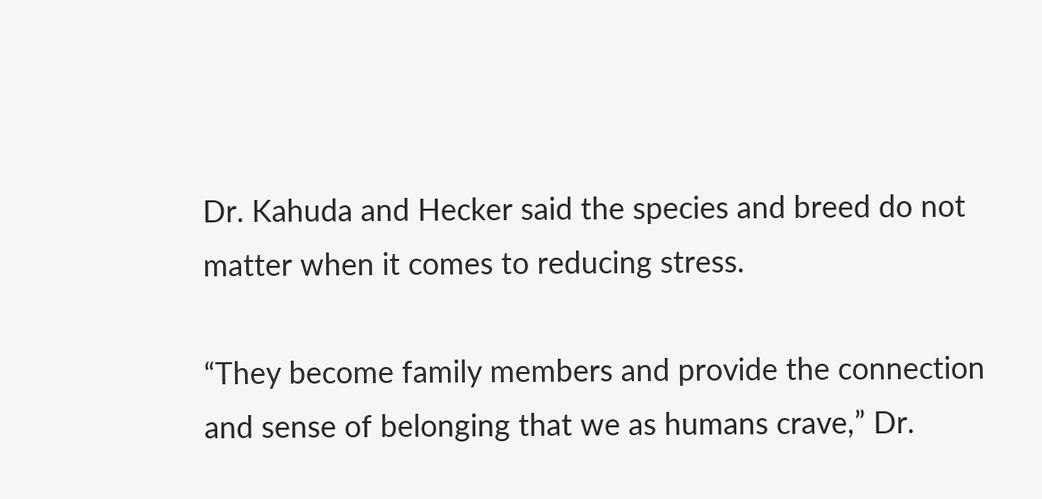Dr. Kahuda and Hecker said the species and breed do not matter when it comes to reducing stress.

“They become family members and provide the connection and sense of belonging that we as humans crave,” Dr.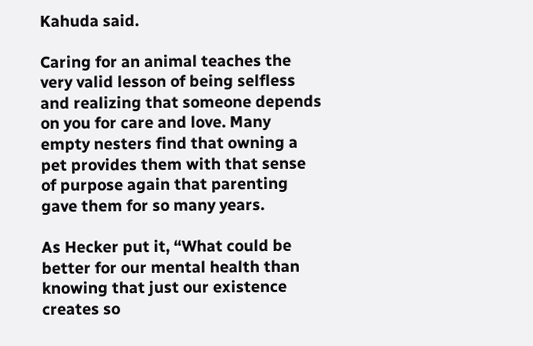Kahuda said.

Caring for an animal teaches the very valid lesson of being selfless and realizing that someone depends on you for care and love. Many empty nesters find that owning a pet provides them with that sense of purpose again that parenting gave them for so many years.

As Hecker put it, “What could be better for our mental health than knowing that just our existence creates so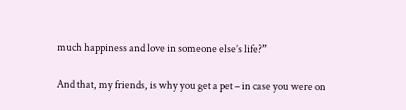much happiness and love in someone else’s life?”

And that, my friends, is why you get a pet – in case you were on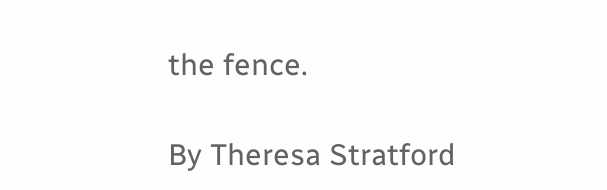the fence.

By Theresa Stratford